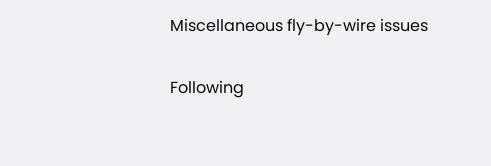Miscellaneous fly-by-wire issues

Following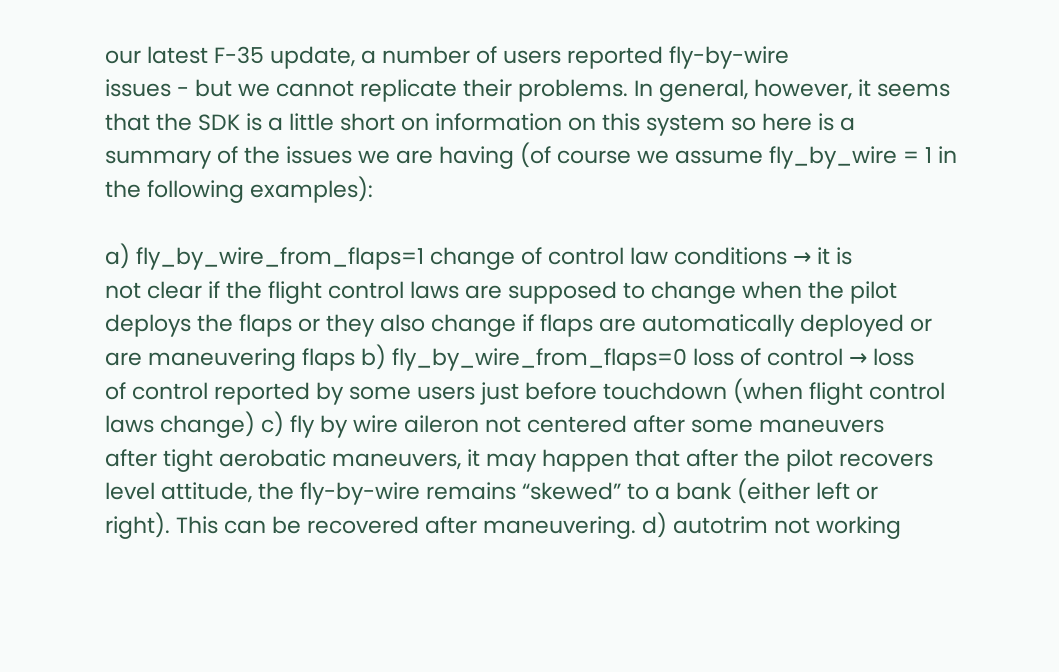our latest F-35 update, a number of users reported fly-by-wire
issues - but we cannot replicate their problems. In general, however, it seems
that the SDK is a little short on information on this system so here is a
summary of the issues we are having (of course we assume fly_by_wire = 1 in
the following examples):

a) fly_by_wire_from_flaps=1 change of control law conditions → it is
not clear if the flight control laws are supposed to change when the pilot
deploys the flaps or they also change if flaps are automatically deployed or
are maneuvering flaps b) fly_by_wire_from_flaps=0 loss of control → loss
of control reported by some users just before touchdown (when flight control
laws change) c) fly by wire aileron not centered after some maneuvers
after tight aerobatic maneuvers, it may happen that after the pilot recovers
level attitude, the fly-by-wire remains “skewed” to a bank (either left or
right). This can be recovered after maneuvering. d) autotrim not working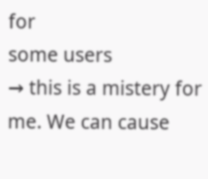for
some users
→ this is a mistery for me. We can cause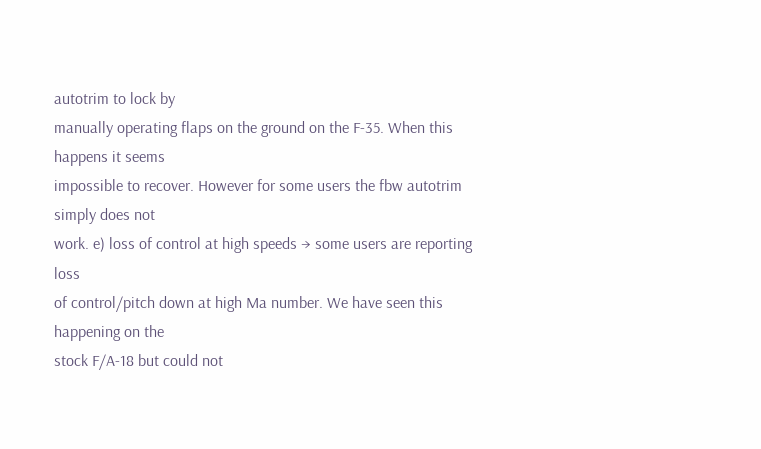autotrim to lock by
manually operating flaps on the ground on the F-35. When this happens it seems
impossible to recover. However for some users the fbw autotrim simply does not
work. e) loss of control at high speeds → some users are reporting loss
of control/pitch down at high Ma number. We have seen this happening on the
stock F/A-18 but could not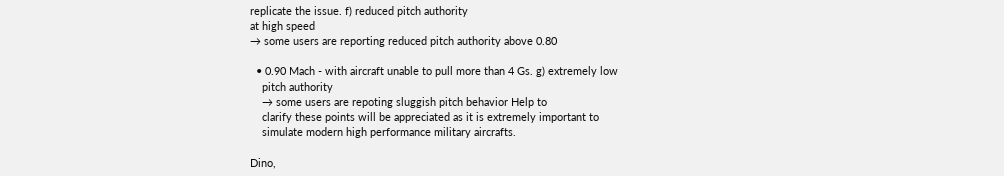replicate the issue. f) reduced pitch authority
at high speed
→ some users are reporting reduced pitch authority above 0.80

  • 0.90 Mach - with aircraft unable to pull more than 4 Gs. g) extremely low
    pitch authority
    → some users are repoting sluggish pitch behavior Help to
    clarify these points will be appreciated as it is extremely important to
    simulate modern high performance military aircrafts.

Dino,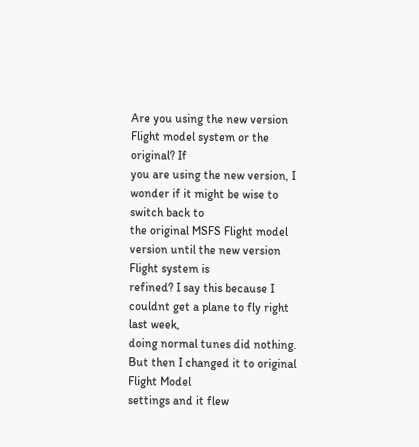Are you using the new version Flight model system or the original? If
you are using the new version, I wonder if it might be wise to switch back to
the original MSFS Flight model version until the new version Flight system is
refined? I say this because I couldnt get a plane to fly right last week,
doing normal tunes did nothing. But then I changed it to original Flight Model
settings and it flew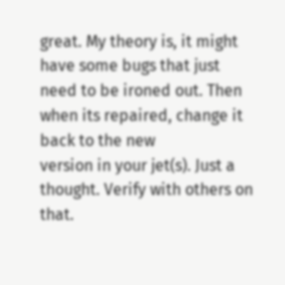great. My theory is, it might have some bugs that just
need to be ironed out. Then when its repaired, change it back to the new
version in your jet(s). Just a thought. Verify with others on that.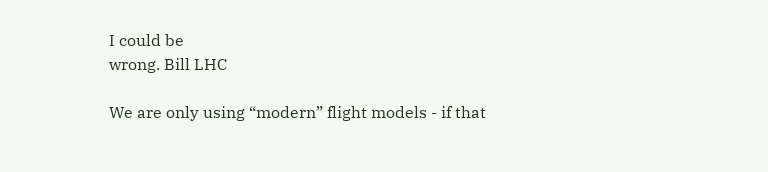I could be
wrong. Bill LHC

We are only using “modern” flight models - if that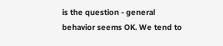is the question - general
behavior seems OK. We tend to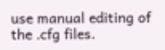use manual editing of the .cfg files.